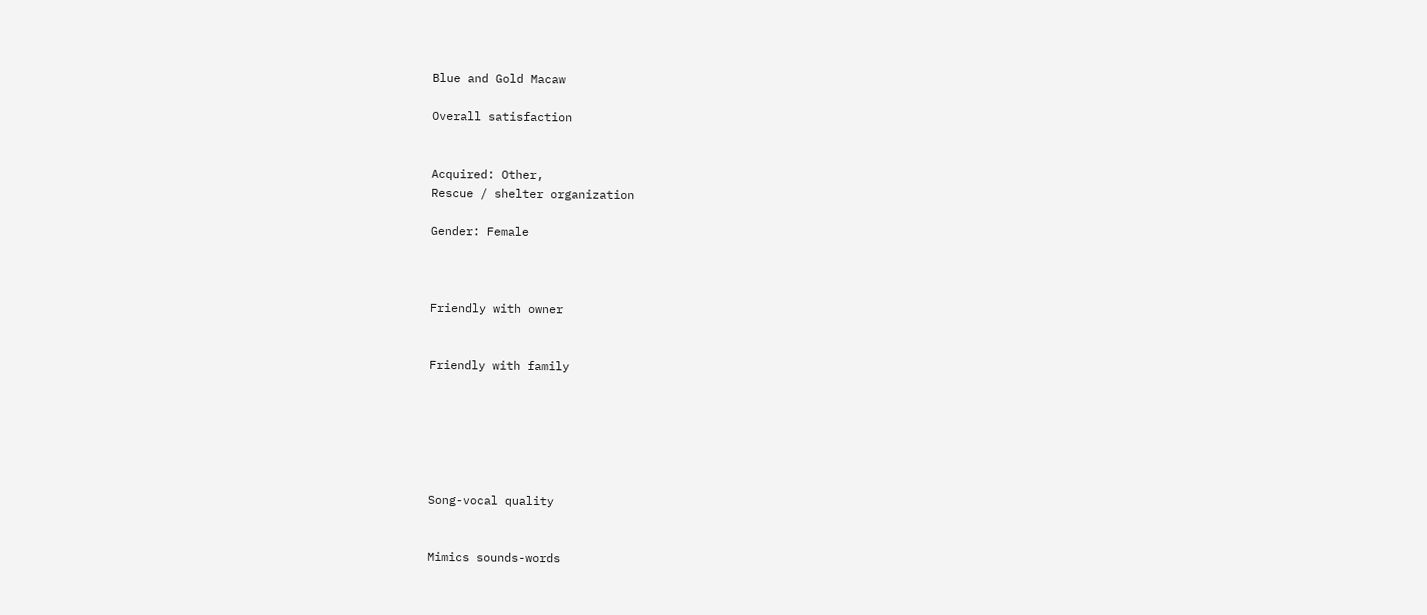Blue and Gold Macaw

Overall satisfaction


Acquired: Other,
Rescue / shelter organization

Gender: Female



Friendly with owner


Friendly with family






Song-vocal quality


Mimics sounds-words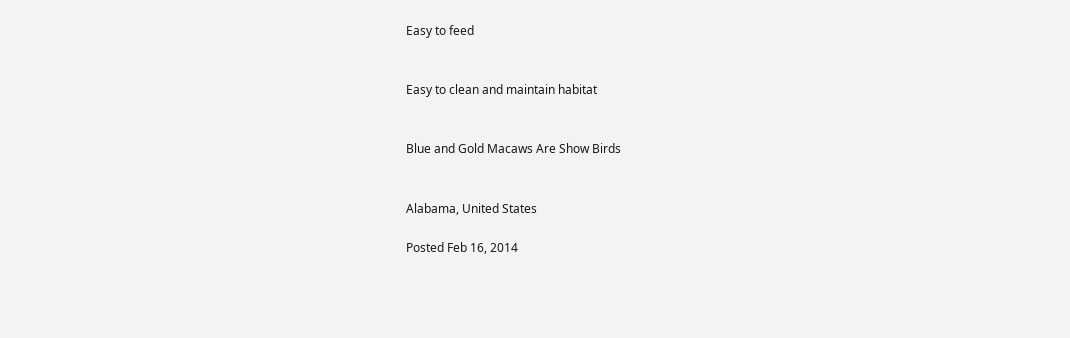Easy to feed


Easy to clean and maintain habitat


Blue and Gold Macaws Are Show Birds


Alabama, United States

Posted Feb 16, 2014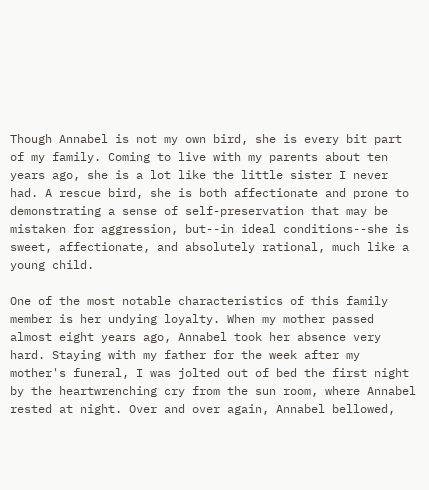Though Annabel is not my own bird, she is every bit part of my family. Coming to live with my parents about ten years ago, she is a lot like the little sister I never had. A rescue bird, she is both affectionate and prone to demonstrating a sense of self-preservation that may be mistaken for aggression, but--in ideal conditions--she is sweet, affectionate, and absolutely rational, much like a young child.

One of the most notable characteristics of this family member is her undying loyalty. When my mother passed almost eight years ago, Annabel took her absence very hard. Staying with my father for the week after my mother's funeral, I was jolted out of bed the first night by the heartwrenching cry from the sun room, where Annabel rested at night. Over and over again, Annabel bellowed,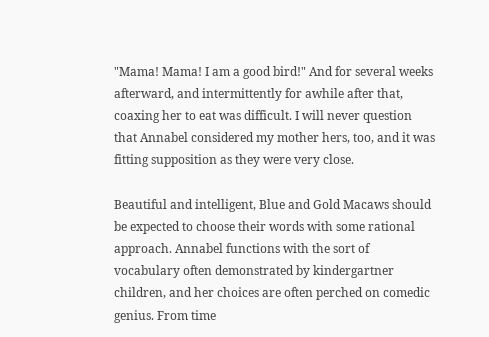"Mama! Mama! I am a good bird!" And for several weeks afterward, and intermittently for awhile after that, coaxing her to eat was difficult. I will never question that Annabel considered my mother hers, too, and it was fitting supposition as they were very close.

Beautiful and intelligent, Blue and Gold Macaws should be expected to choose their words with some rational approach. Annabel functions with the sort of vocabulary often demonstrated by kindergartner children, and her choices are often perched on comedic genius. From time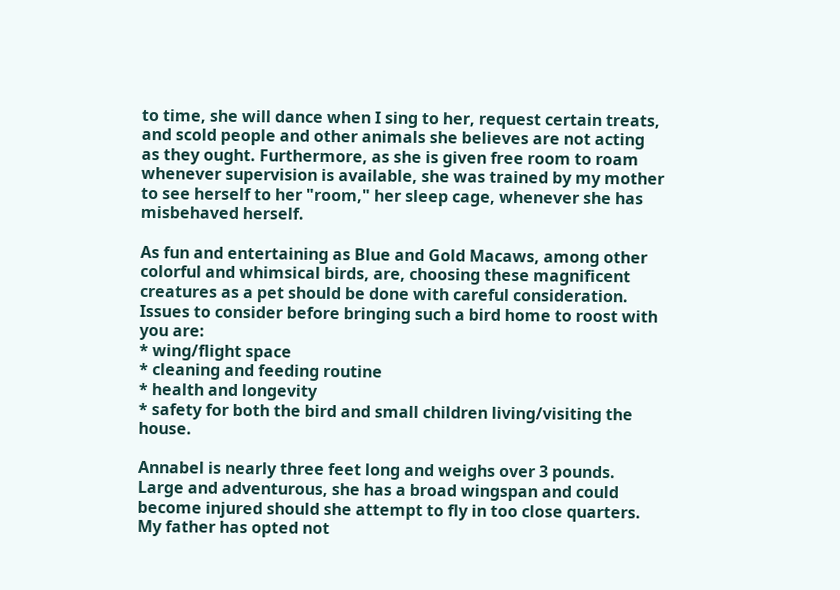to time, she will dance when I sing to her, request certain treats, and scold people and other animals she believes are not acting as they ought. Furthermore, as she is given free room to roam whenever supervision is available, she was trained by my mother to see herself to her "room," her sleep cage, whenever she has misbehaved herself.

As fun and entertaining as Blue and Gold Macaws, among other colorful and whimsical birds, are, choosing these magnificent creatures as a pet should be done with careful consideration. Issues to consider before bringing such a bird home to roost with you are:
* wing/flight space
* cleaning and feeding routine
* health and longevity
* safety for both the bird and small children living/visiting the house.

Annabel is nearly three feet long and weighs over 3 pounds. Large and adventurous, she has a broad wingspan and could become injured should she attempt to fly in too close quarters. My father has opted not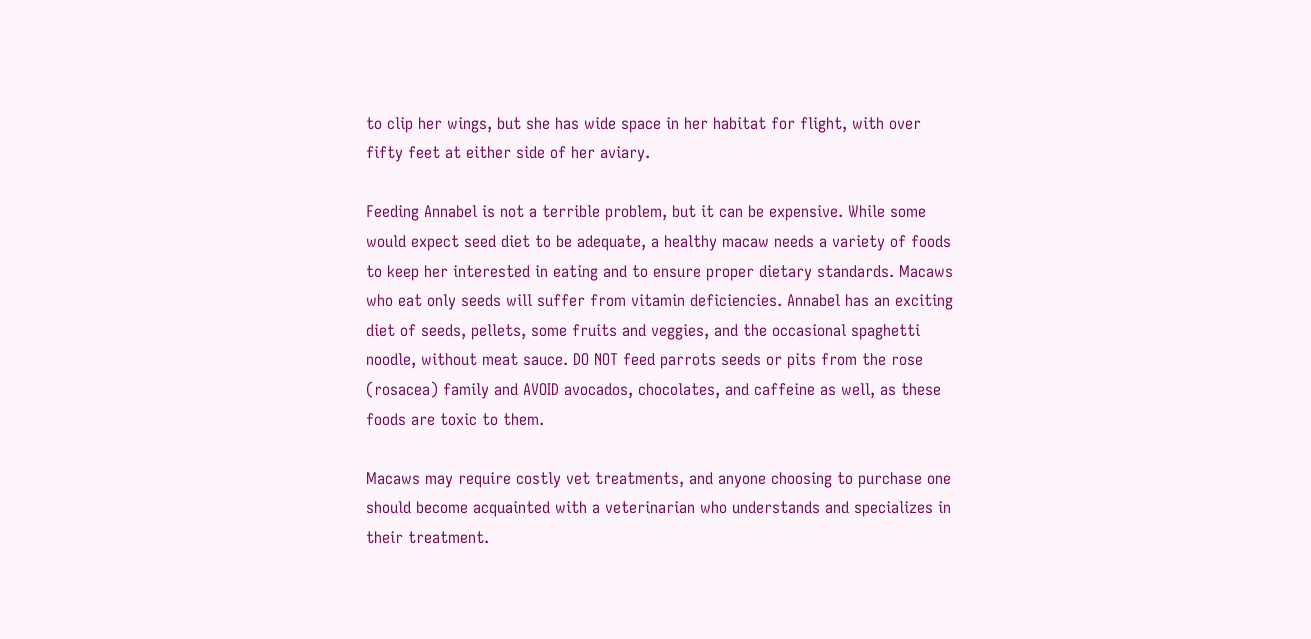to clip her wings, but she has wide space in her habitat for flight, with over fifty feet at either side of her aviary.

Feeding Annabel is not a terrible problem, but it can be expensive. While some would expect seed diet to be adequate, a healthy macaw needs a variety of foods to keep her interested in eating and to ensure proper dietary standards. Macaws who eat only seeds will suffer from vitamin deficiencies. Annabel has an exciting diet of seeds, pellets, some fruits and veggies, and the occasional spaghetti noodle, without meat sauce. DO NOT feed parrots seeds or pits from the rose (rosacea) family and AVOID avocados, chocolates, and caffeine as well, as these foods are toxic to them.

Macaws may require costly vet treatments, and anyone choosing to purchase one should become acquainted with a veterinarian who understands and specializes in their treatment.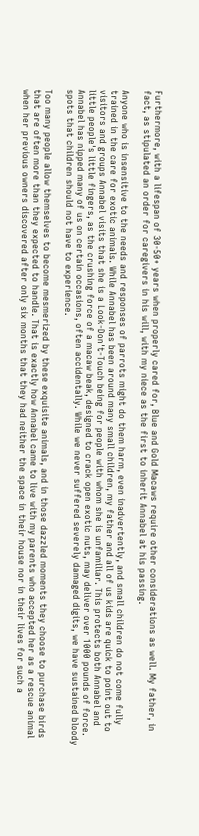Furthermore, with a lifespan of 30-50+ years when properly cared for, Blue and Gold Macaws require other considerations as well. My father, in fact, as stipulated an order for caregivers in his will, with my niece as the first to inherit Annabel at his passing.

Anyone who is insensitive to the needs and responses of parrots might do them harm, even inadvertently, and small children do not come fully trained in the care for exotic animals. While Annabel has been around many small children, my father and all of us kids are quick to point out to visitors and groups Annabel visits that she is a Look-Don't-Touch being for people with whom she is unfamiliar. This protects both Annabel and little people's little fingers, as the crushing force of a macaw beak, designed to crack open exotic nuts, may deliver over 1000 pounds of force. Annabel has nipped many of us on certain occasions, often accidentally. While we never suffered severely damaged digits, we have sustained bloody spots that children should not have to experience.

Too many people allow themselves to become mesmerized by these exquisite animals, and in those dazzled moments they choose to purchase birds that are often more than they expected to handle. That is exactly how Annabel came to live with my parents who accepted her as a rescue animal when her previous owners discovered after only six months that they had neither the space in their house nor in their lives for such a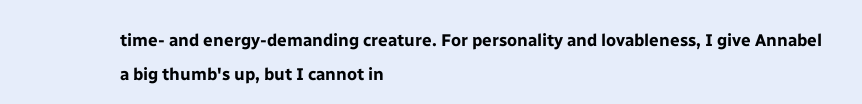time- and energy-demanding creature. For personality and lovableness, I give Annabel a big thumb's up, but I cannot in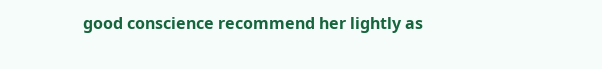good conscience recommend her lightly as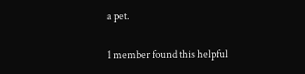a pet.

1 member found this helpful